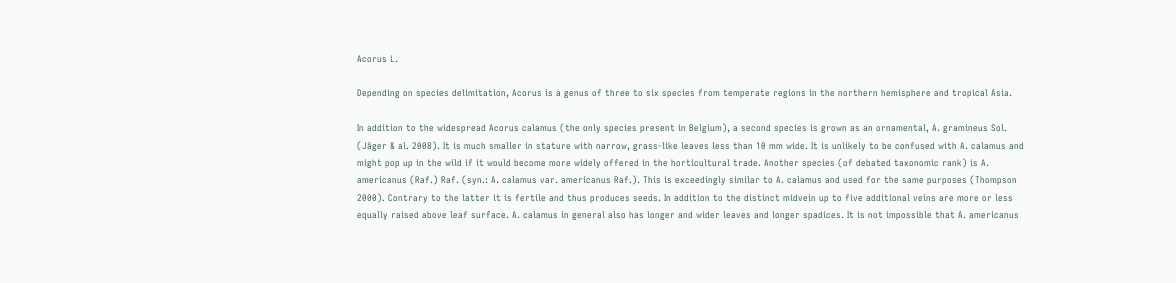Acorus L.

Depending on species delimitation, Acorus is a genus of three to six species from temperate regions in the northern hemisphere and tropical Asia.

In addition to the widespread Acorus calamus (the only species present in Belgium), a second species is grown as an ornamental, A. gramineus Sol. (Jäger & al. 2008). It is much smaller in stature with narrow, grass-like leaves less than 10 mm wide. It is unlikely to be confused with A. calamus and might pop up in the wild if it would become more widely offered in the horticultural trade. Another species (of debated taxonomic rank) is A. americanus (Raf.) Raf. (syn.: A. calamus var. americanus Raf.). This is exceedingly similar to A. calamus and used for the same purposes (Thompson 2000). Contrary to the latter it is fertile and thus produces seeds. In addition to the distinct midvein up to five additional veins are more or less equally raised above leaf surface. A. calamus in general also has longer and wider leaves and longer spadices. It is not impossible that A. americanus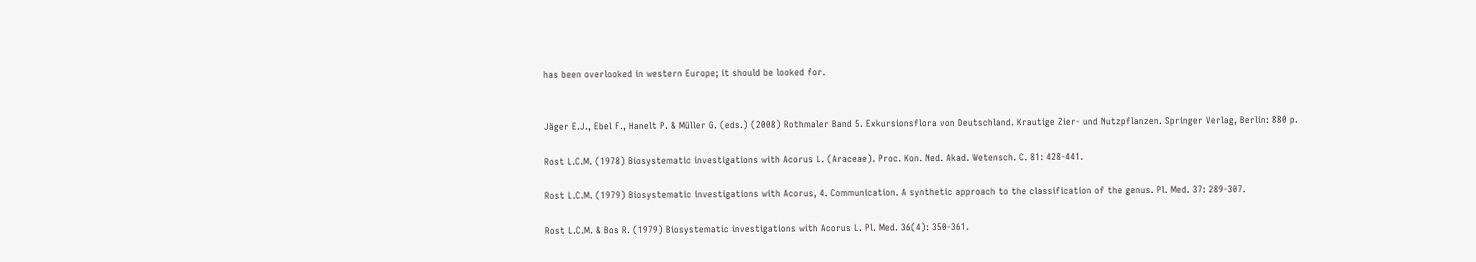has been overlooked in western Europe; it should be looked for.


Jäger E.J., Ebel F., Hanelt P. & Müller G. (eds.) (2008) Rothmaler Band 5. Exkursionsflora von Deutschland. Krautige Zier- und Nutzpflanzen. Springer Verlag, Berlin: 880 p.

Rost L.C.M. (1978) Biosystematic investigations with Acorus L. (Araceae). Proc. Kon. Ned. Akad. Wetensch. C. 81: 428-441.

Rost L.C.M. (1979) Biosystematic investigations with Acorus, 4. Communication. A synthetic approach to the classification of the genus. Pl. Med. 37: 289-307.

Rost L.C.M. & Bos R. (1979) Biosystematic investigations with Acorus L. Pl. Med. 36(4): 350-361.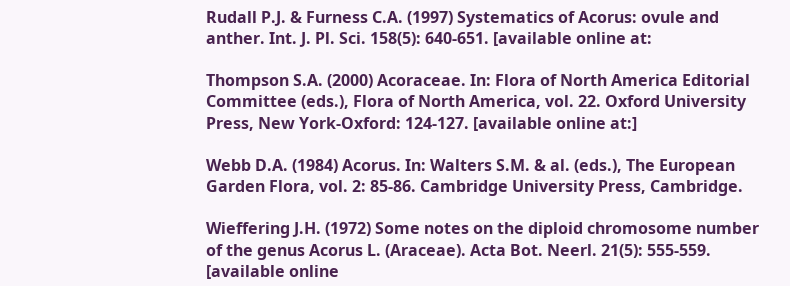Rudall P.J. & Furness C.A. (1997) Systematics of Acorus: ovule and anther. Int. J. Pl. Sci. 158(5): 640-651. [available online at:

Thompson S.A. (2000) Acoraceae. In: Flora of North America Editorial Committee (eds.), Flora of North America, vol. 22. Oxford University Press, New York-Oxford: 124-127. [available online at:]

Webb D.A. (1984) Acorus. In: Walters S.M. & al. (eds.), The European Garden Flora, vol. 2: 85-86. Cambridge University Press, Cambridge.

Wieffering J.H. (1972) Some notes on the diploid chromosome number of the genus Acorus L. (Araceae). Acta Bot. Neerl. 21(5): 555-559. [available online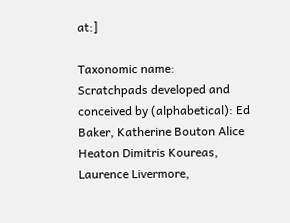at:]

Taxonomic name:
Scratchpads developed and conceived by (alphabetical): Ed Baker, Katherine Bouton Alice Heaton Dimitris Koureas, Laurence Livermore,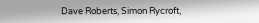Dave Roberts, Simon Rycroft,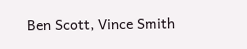Ben Scott, Vince Smith